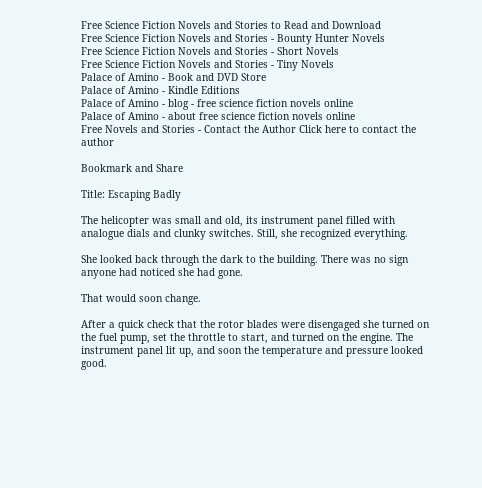Free Science Fiction Novels and Stories to Read and Download
Free Science Fiction Novels and Stories - Bounty Hunter Novels
Free Science Fiction Novels and Stories - Short Novels
Free Science Fiction Novels and Stories - Tiny Novels
Palace of Amino - Book and DVD Store
Palace of Amino - Kindle Editions
Palace of Amino - blog - free science fiction novels online
Palace of Amino - about free science fiction novels online
Free Novels and Stories - Contact the Author Click here to contact the author

Bookmark and Share

Title: Escaping Badly

The helicopter was small and old, its instrument panel filled with analogue dials and clunky switches. Still, she recognized everything.

She looked back through the dark to the building. There was no sign anyone had noticed she had gone.

That would soon change.

After a quick check that the rotor blades were disengaged she turned on the fuel pump, set the throttle to start, and turned on the engine. The instrument panel lit up, and soon the temperature and pressure looked good.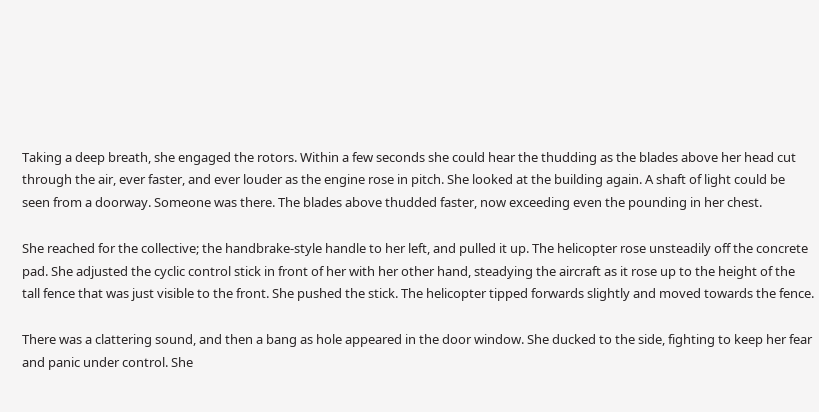Taking a deep breath, she engaged the rotors. Within a few seconds she could hear the thudding as the blades above her head cut through the air, ever faster, and ever louder as the engine rose in pitch. She looked at the building again. A shaft of light could be seen from a doorway. Someone was there. The blades above thudded faster, now exceeding even the pounding in her chest.

She reached for the collective; the handbrake-style handle to her left, and pulled it up. The helicopter rose unsteadily off the concrete pad. She adjusted the cyclic control stick in front of her with her other hand, steadying the aircraft as it rose up to the height of the tall fence that was just visible to the front. She pushed the stick. The helicopter tipped forwards slightly and moved towards the fence.

There was a clattering sound, and then a bang as hole appeared in the door window. She ducked to the side, fighting to keep her fear and panic under control. She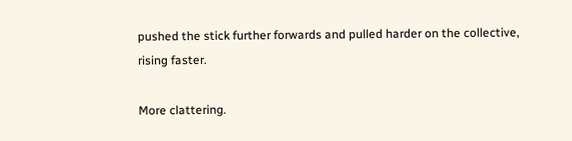pushed the stick further forwards and pulled harder on the collective, rising faster.

More clattering.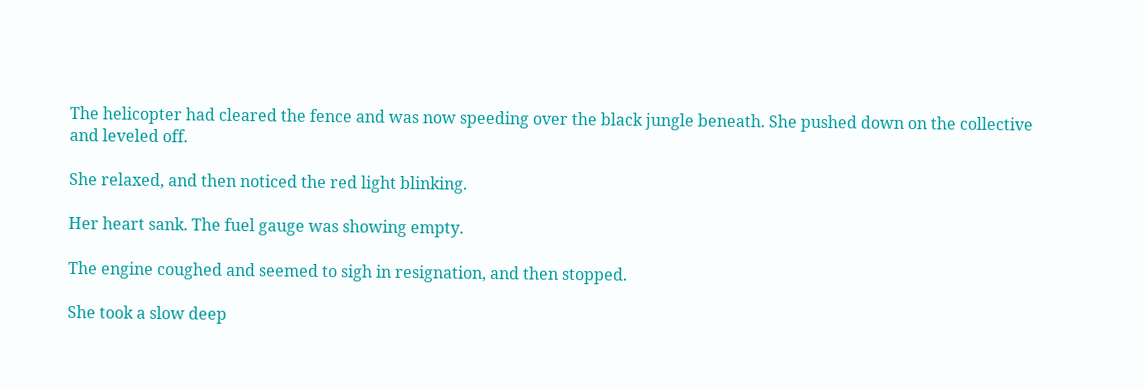The helicopter had cleared the fence and was now speeding over the black jungle beneath. She pushed down on the collective and leveled off.

She relaxed, and then noticed the red light blinking.

Her heart sank. The fuel gauge was showing empty.

The engine coughed and seemed to sigh in resignation, and then stopped.

She took a slow deep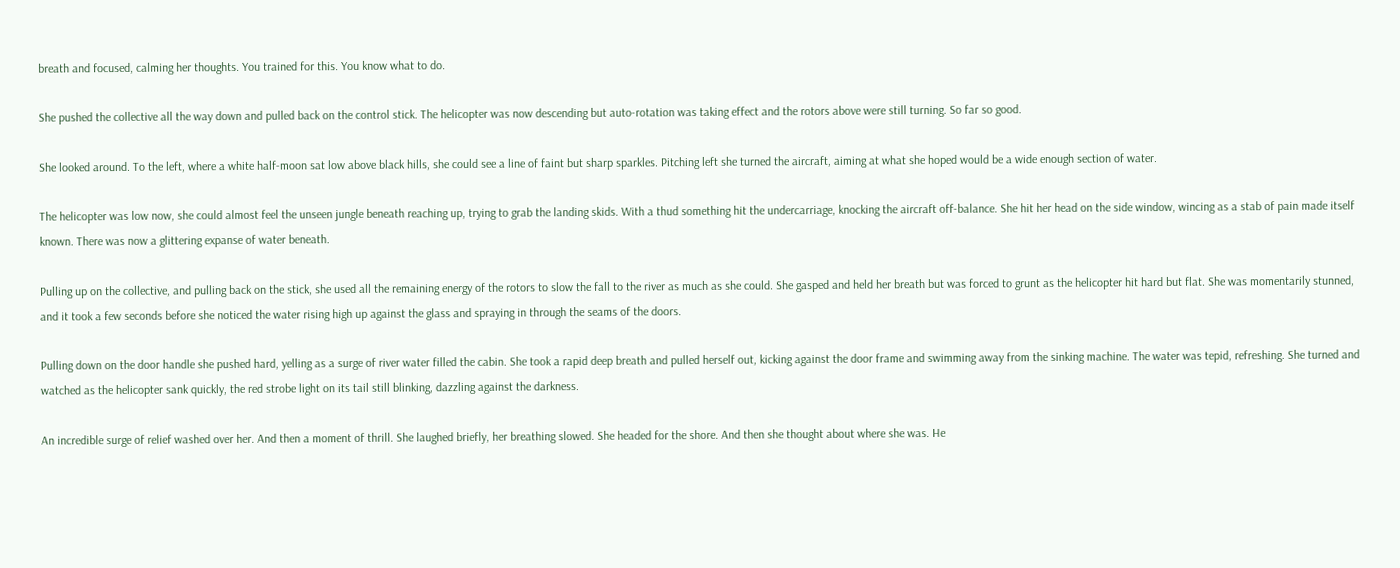breath and focused, calming her thoughts. You trained for this. You know what to do.

She pushed the collective all the way down and pulled back on the control stick. The helicopter was now descending but auto-rotation was taking effect and the rotors above were still turning. So far so good.

She looked around. To the left, where a white half-moon sat low above black hills, she could see a line of faint but sharp sparkles. Pitching left she turned the aircraft, aiming at what she hoped would be a wide enough section of water.

The helicopter was low now, she could almost feel the unseen jungle beneath reaching up, trying to grab the landing skids. With a thud something hit the undercarriage, knocking the aircraft off-balance. She hit her head on the side window, wincing as a stab of pain made itself known. There was now a glittering expanse of water beneath.

Pulling up on the collective, and pulling back on the stick, she used all the remaining energy of the rotors to slow the fall to the river as much as she could. She gasped and held her breath but was forced to grunt as the helicopter hit hard but flat. She was momentarily stunned, and it took a few seconds before she noticed the water rising high up against the glass and spraying in through the seams of the doors.

Pulling down on the door handle she pushed hard, yelling as a surge of river water filled the cabin. She took a rapid deep breath and pulled herself out, kicking against the door frame and swimming away from the sinking machine. The water was tepid, refreshing. She turned and watched as the helicopter sank quickly, the red strobe light on its tail still blinking, dazzling against the darkness.

An incredible surge of relief washed over her. And then a moment of thrill. She laughed briefly, her breathing slowed. She headed for the shore. And then she thought about where she was. He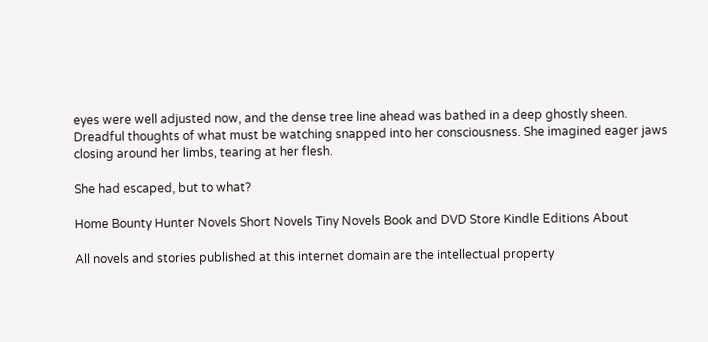eyes were well adjusted now, and the dense tree line ahead was bathed in a deep ghostly sheen. Dreadful thoughts of what must be watching snapped into her consciousness. She imagined eager jaws closing around her limbs, tearing at her flesh.

She had escaped, but to what?

Home Bounty Hunter Novels Short Novels Tiny Novels Book and DVD Store Kindle Editions About

All novels and stories published at this internet domain are the intellectual property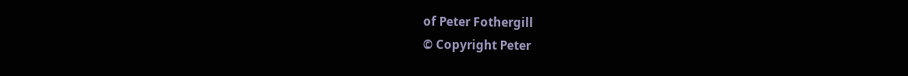of Peter Fothergill
© Copyright Peter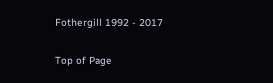Fothergill 1992 - 2017

Top of Page